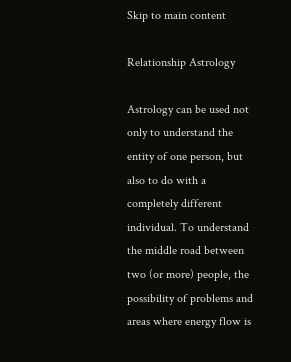Skip to main content

Relationship Astrology

Astrology can be used not only to understand the entity of one person, but also to do with a completely different individual. To understand the middle road between two (or more) people, the possibility of problems and areas where energy flow is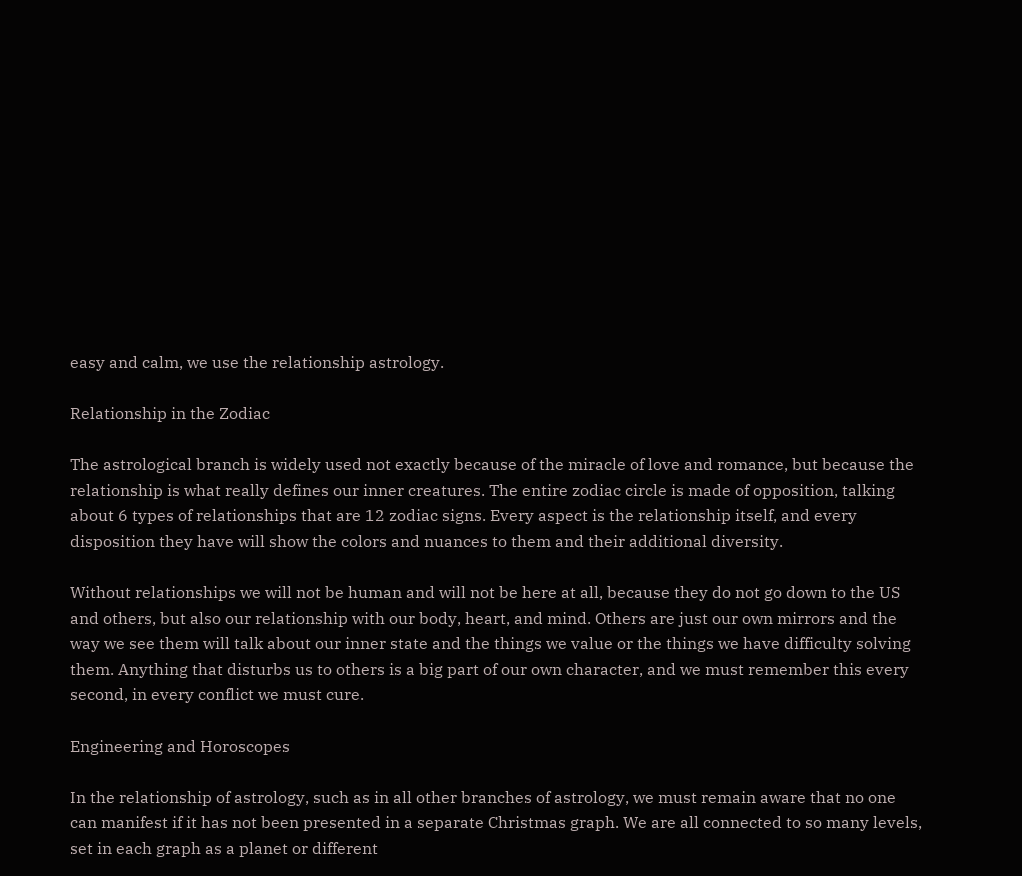easy and calm, we use the relationship astrology.

Relationship in the Zodiac

The astrological branch is widely used not exactly because of the miracle of love and romance, but because the relationship is what really defines our inner creatures. The entire zodiac circle is made of opposition, talking about 6 types of relationships that are 12 zodiac signs. Every aspect is the relationship itself, and every disposition they have will show the colors and nuances to them and their additional diversity.

Without relationships we will not be human and will not be here at all, because they do not go down to the US and others, but also our relationship with our body, heart, and mind. Others are just our own mirrors and the way we see them will talk about our inner state and the things we value or the things we have difficulty solving them. Anything that disturbs us to others is a big part of our own character, and we must remember this every second, in every conflict we must cure.

Engineering and Horoscopes

In the relationship of astrology, such as in all other branches of astrology, we must remain aware that no one can manifest if it has not been presented in a separate Christmas graph. We are all connected to so many levels, set in each graph as a planet or different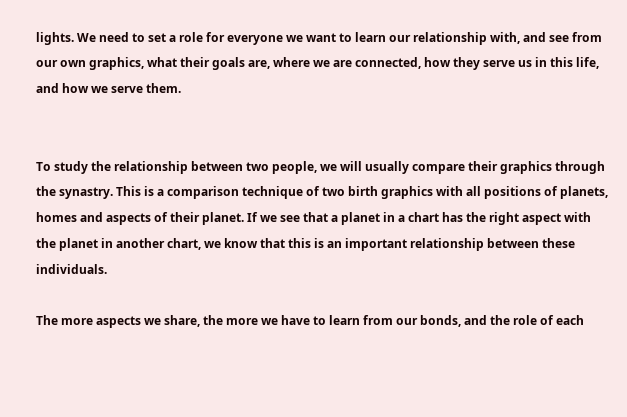lights. We need to set a role for everyone we want to learn our relationship with, and see from our own graphics, what their goals are, where we are connected, how they serve us in this life, and how we serve them.


To study the relationship between two people, we will usually compare their graphics through the synastry. This is a comparison technique of two birth graphics with all positions of planets, homes and aspects of their planet. If we see that a planet in a chart has the right aspect with the planet in another chart, we know that this is an important relationship between these individuals.

The more aspects we share, the more we have to learn from our bonds, and the role of each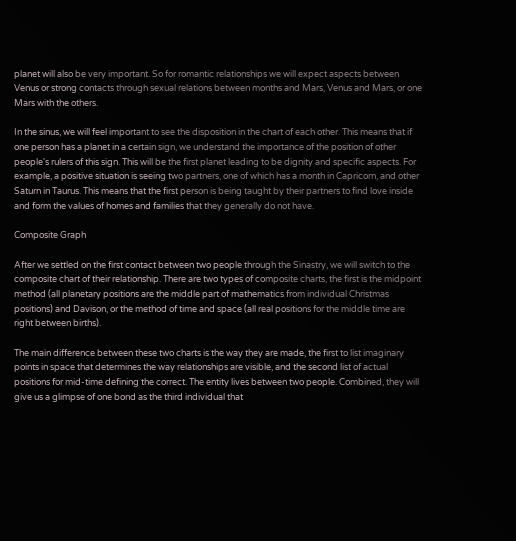planet will also be very important. So for romantic relationships we will expect aspects between Venus or strong contacts through sexual relations between months and Mars, Venus and Mars, or one Mars with the others.

In the sinus, we will feel important to see the disposition in the chart of each other. This means that if one person has a planet in a certain sign, we understand the importance of the position of other people's rulers of this sign. This will be the first planet leading to be dignity and specific aspects. For example, a positive situation is seeing two partners, one of which has a month in Capricorn, and other Saturn in Taurus. This means that the first person is being taught by their partners to find love inside and form the values of homes and families that they generally do not have.

Composite Graph

After we settled on the first contact between two people through the Sinastry, we will switch to the composite chart of their relationship. There are two types of composite charts, the first is the midpoint method (all planetary positions are the middle part of mathematics from individual Christmas positions) and Davison, or the method of time and space (all real positions for the middle time are right between births).

The main difference between these two charts is the way they are made, the first to list imaginary points in space that determines the way relationships are visible, and the second list of actual positions for mid-time defining the correct. The entity lives between two people. Combined, they will give us a glimpse of one bond as the third individual that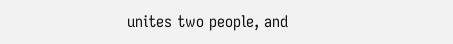unites two people, and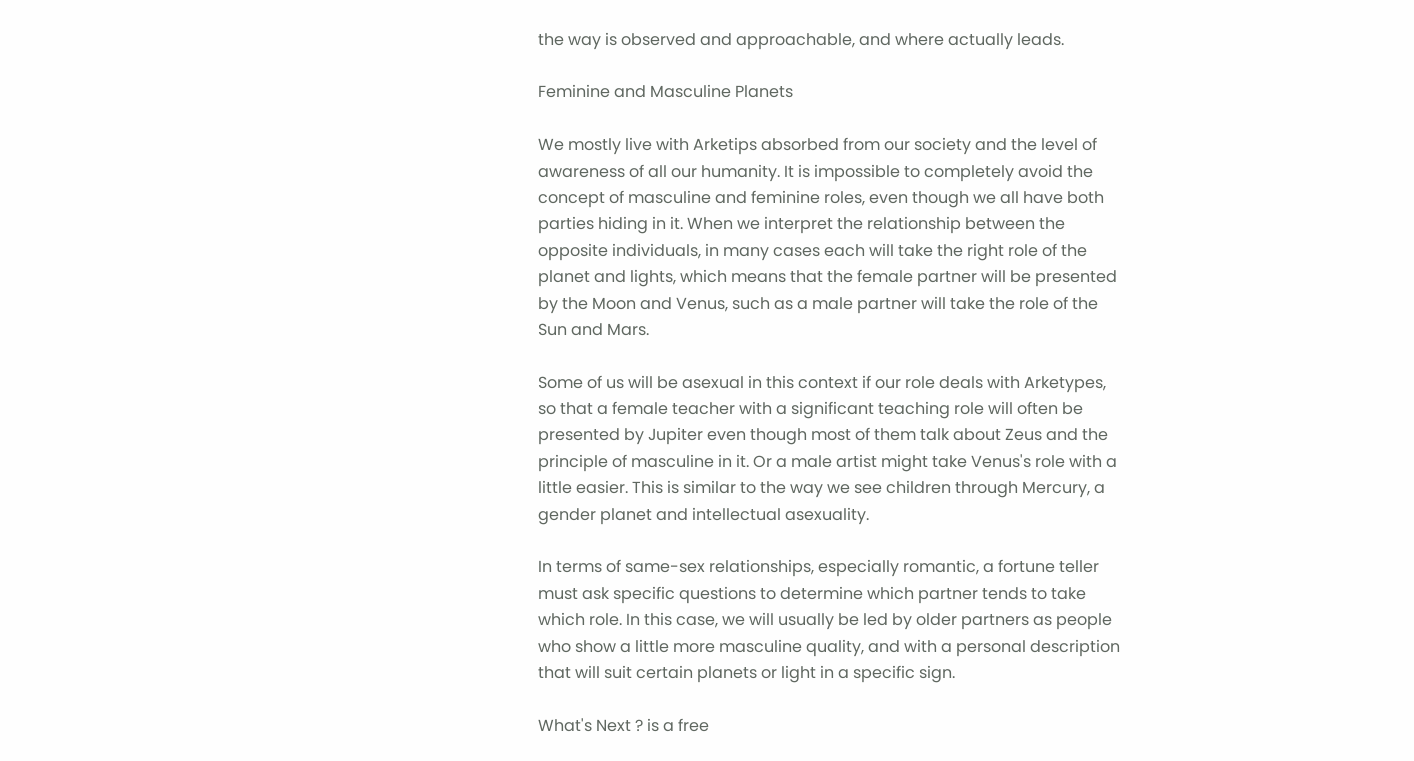the way is observed and approachable, and where actually leads.

Feminine and Masculine Planets

We mostly live with Arketips absorbed from our society and the level of awareness of all our humanity. It is impossible to completely avoid the concept of masculine and feminine roles, even though we all have both parties hiding in it. When we interpret the relationship between the opposite individuals, in many cases each will take the right role of the planet and lights, which means that the female partner will be presented by the Moon and Venus, such as a male partner will take the role of the Sun and Mars.

Some of us will be asexual in this context if our role deals with Arketypes, so that a female teacher with a significant teaching role will often be presented by Jupiter even though most of them talk about Zeus and the principle of masculine in it. Or a male artist might take Venus's role with a little easier. This is similar to the way we see children through Mercury, a gender planet and intellectual asexuality.

In terms of same-sex relationships, especially romantic, a fortune teller must ask specific questions to determine which partner tends to take which role. In this case, we will usually be led by older partners as people who show a little more masculine quality, and with a personal description that will suit certain planets or light in a specific sign.

What's Next ? is a free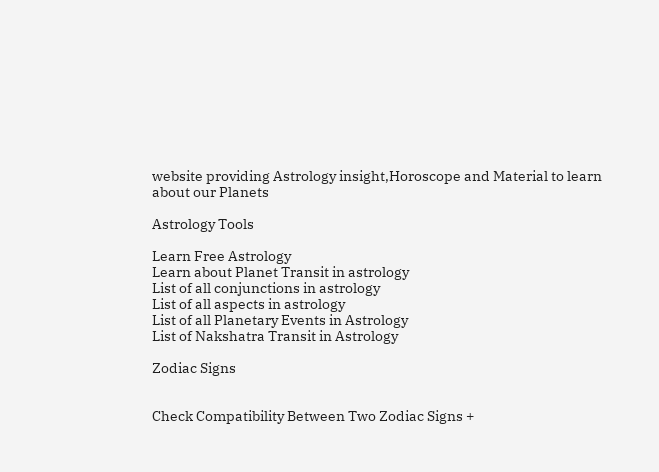website providing Astrology insight,Horoscope and Material to learn about our Planets

Astrology Tools

Learn Free Astrology
Learn about Planet Transit in astrology
List of all conjunctions in astrology
List of all aspects in astrology
List of all Planetary Events in Astrology
List of Nakshatra Transit in Astrology

Zodiac Signs


Check Compatibility Between Two Zodiac Signs +